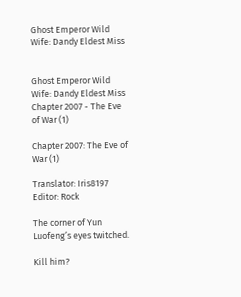Ghost Emperor Wild Wife: Dandy Eldest Miss


Ghost Emperor Wild Wife: Dandy Eldest Miss Chapter 2007 - The Eve of War (1)

Chapter 2007: The Eve of War (1)

Translator: Iris8197  Editor: Rock

The corner of Yun Luofeng’s eyes twitched.

Kill him?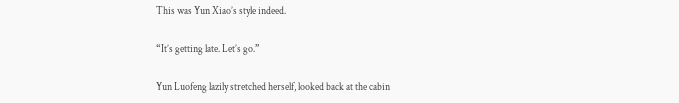This was Yun Xiao’s style indeed.

“It’s getting late. Let’s go.”

Yun Luofeng lazily stretched herself, looked back at the cabin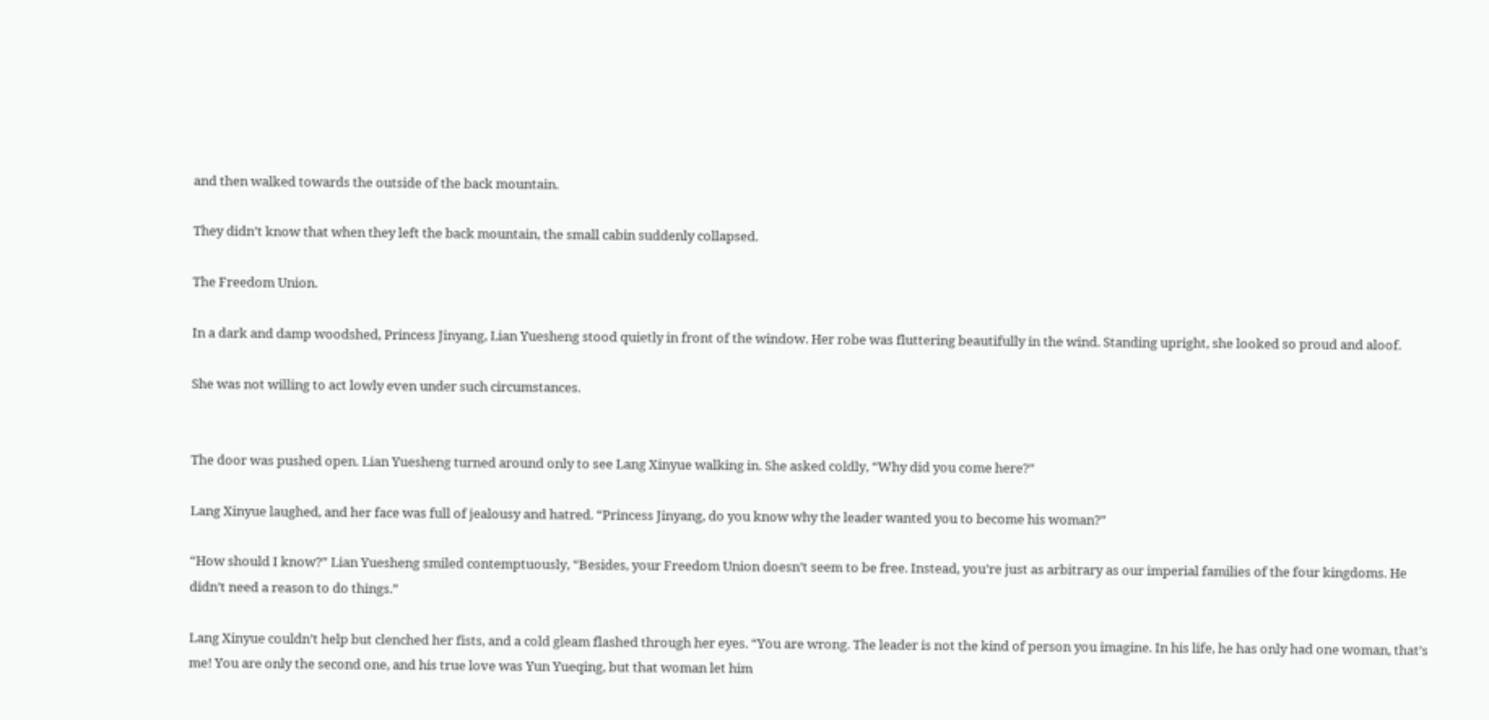and then walked towards the outside of the back mountain.

They didn’t know that when they left the back mountain, the small cabin suddenly collapsed.

The Freedom Union.

In a dark and damp woodshed, Princess Jinyang, Lian Yuesheng stood quietly in front of the window. Her robe was fluttering beautifully in the wind. Standing upright, she looked so proud and aloof.

She was not willing to act lowly even under such circumstances.


The door was pushed open. Lian Yuesheng turned around only to see Lang Xinyue walking in. She asked coldly, “Why did you come here?”

Lang Xinyue laughed, and her face was full of jealousy and hatred. “Princess Jinyang, do you know why the leader wanted you to become his woman?”

“How should I know?” Lian Yuesheng smiled contemptuously, “Besides, your Freedom Union doesn’t seem to be free. Instead, you’re just as arbitrary as our imperial families of the four kingdoms. He didn’t need a reason to do things.”

Lang Xinyue couldn’t help but clenched her fists, and a cold gleam flashed through her eyes. “You are wrong. The leader is not the kind of person you imagine. In his life, he has only had one woman, that’s me! You are only the second one, and his true love was Yun Yueqing, but that woman let him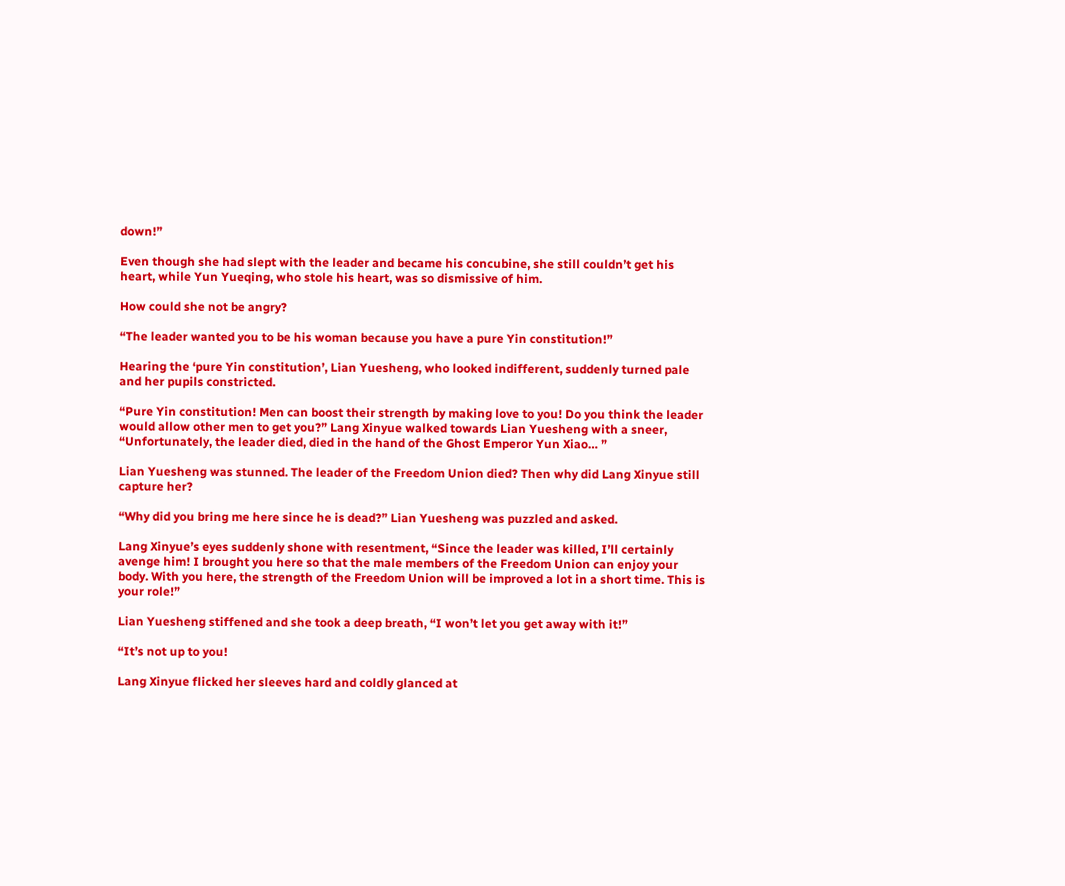down!”

Even though she had slept with the leader and became his concubine, she still couldn’t get his heart, while Yun Yueqing, who stole his heart, was so dismissive of him.

How could she not be angry?

“The leader wanted you to be his woman because you have a pure Yin constitution!”

Hearing the ‘pure Yin constitution’, Lian Yuesheng, who looked indifferent, suddenly turned pale and her pupils constricted.

“Pure Yin constitution! Men can boost their strength by making love to you! Do you think the leader would allow other men to get you?” Lang Xinyue walked towards Lian Yuesheng with a sneer, “Unfortunately, the leader died, died in the hand of the Ghost Emperor Yun Xiao… ”

Lian Yuesheng was stunned. The leader of the Freedom Union died? Then why did Lang Xinyue still capture her?

“Why did you bring me here since he is dead?” Lian Yuesheng was puzzled and asked.

Lang Xinyue’s eyes suddenly shone with resentment, “Since the leader was killed, I’ll certainly avenge him! I brought you here so that the male members of the Freedom Union can enjoy your body. With you here, the strength of the Freedom Union will be improved a lot in a short time. This is your role!”

Lian Yuesheng stiffened and she took a deep breath, “I won’t let you get away with it!”

“It’s not up to you!

Lang Xinyue flicked her sleeves hard and coldly glanced at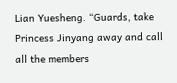Lian Yuesheng. “Guards, take Princess Jinyang away and call all the members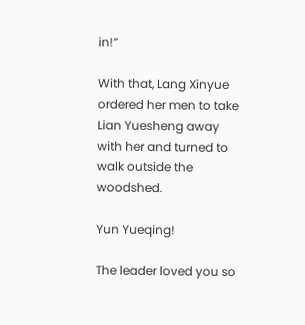in!”

With that, Lang Xinyue ordered her men to take Lian Yuesheng away with her and turned to walk outside the woodshed.

Yun Yueqing!

The leader loved you so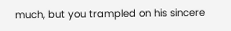much, but you trampled on his sincere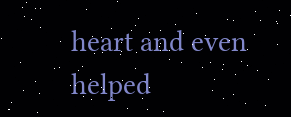heart and even helped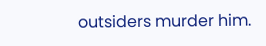outsiders murder him.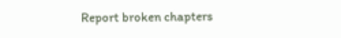Report broken chapters